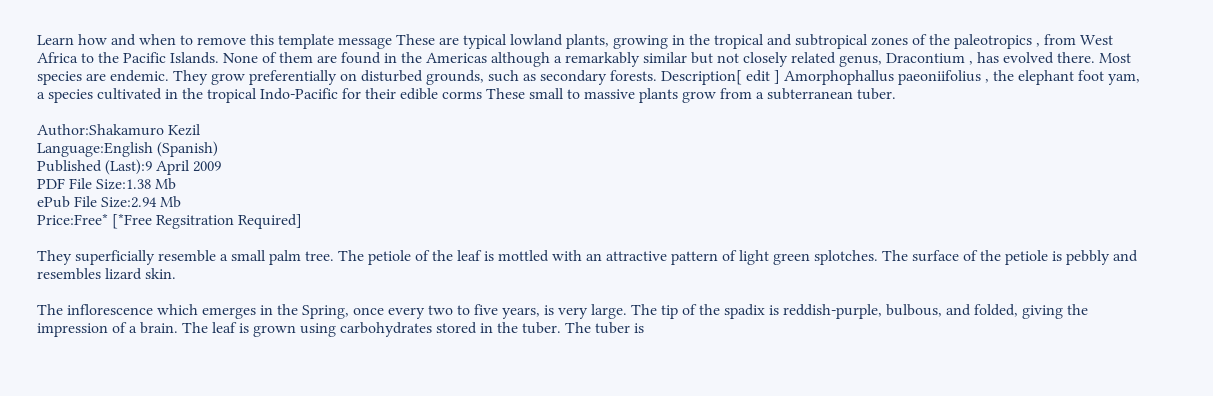Learn how and when to remove this template message These are typical lowland plants, growing in the tropical and subtropical zones of the paleotropics , from West Africa to the Pacific Islands. None of them are found in the Americas although a remarkably similar but not closely related genus, Dracontium , has evolved there. Most species are endemic. They grow preferentially on disturbed grounds, such as secondary forests. Description[ edit ] Amorphophallus paeoniifolius , the elephant foot yam, a species cultivated in the tropical Indo-Pacific for their edible corms These small to massive plants grow from a subterranean tuber.

Author:Shakamuro Kezil
Language:English (Spanish)
Published (Last):9 April 2009
PDF File Size:1.38 Mb
ePub File Size:2.94 Mb
Price:Free* [*Free Regsitration Required]

They superficially resemble a small palm tree. The petiole of the leaf is mottled with an attractive pattern of light green splotches. The surface of the petiole is pebbly and resembles lizard skin.

The inflorescence which emerges in the Spring, once every two to five years, is very large. The tip of the spadix is reddish-purple, bulbous, and folded, giving the impression of a brain. The leaf is grown using carbohydrates stored in the tuber. The tuber is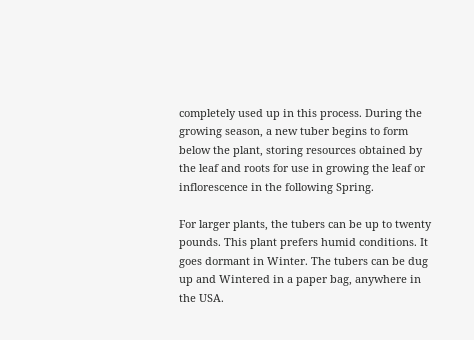completely used up in this process. During the growing season, a new tuber begins to form below the plant, storing resources obtained by the leaf and roots for use in growing the leaf or inflorescence in the following Spring.

For larger plants, the tubers can be up to twenty pounds. This plant prefers humid conditions. It goes dormant in Winter. The tubers can be dug up and Wintered in a paper bag, anywhere in the USA.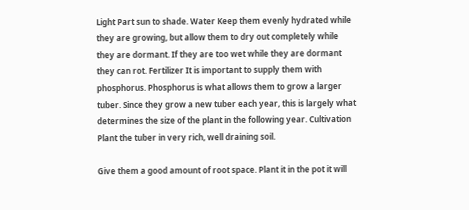Light Part sun to shade. Water Keep them evenly hydrated while they are growing, but allow them to dry out completely while they are dormant. If they are too wet while they are dormant they can rot. Fertilizer It is important to supply them with phosphorus. Phosphorus is what allows them to grow a larger tuber. Since they grow a new tuber each year, this is largely what determines the size of the plant in the following year. Cultivation Plant the tuber in very rich, well draining soil.

Give them a good amount of root space. Plant it in the pot it will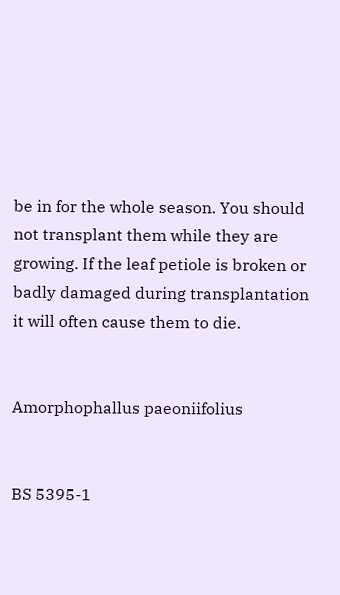be in for the whole season. You should not transplant them while they are growing. If the leaf petiole is broken or badly damaged during transplantation it will often cause them to die.


Amorphophallus paeoniifolius


BS 5395-1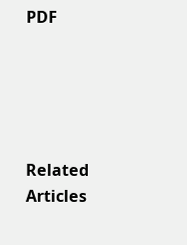PDF





Related Articles